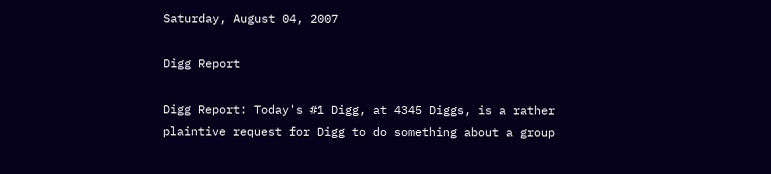Saturday, August 04, 2007

Digg Report

Digg Report: Today's #1 Digg, at 4345 Diggs, is a rather plaintive request for Digg to do something about a group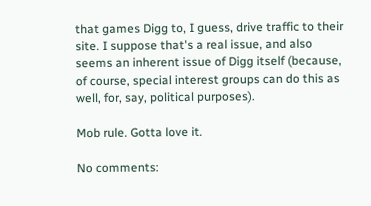that games Digg to, I guess, drive traffic to their site. I suppose that's a real issue, and also seems an inherent issue of Digg itself (because, of course, special interest groups can do this as well, for, say, political purposes).

Mob rule. Gotta love it.

No comments: